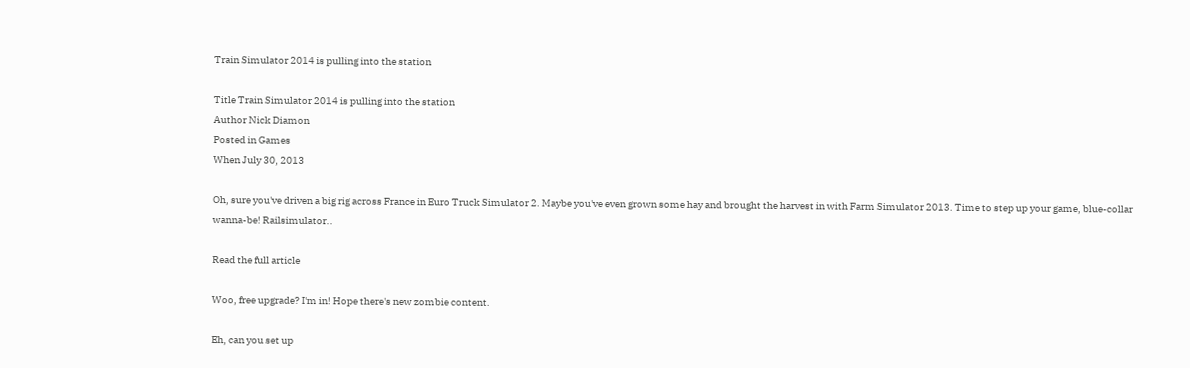Train Simulator 2014 is pulling into the station

Title Train Simulator 2014 is pulling into the station
Author Nick Diamon
Posted in Games
When July 30, 2013

Oh, sure you've driven a big rig across France in Euro Truck Simulator 2. Maybe you've even grown some hay and brought the harvest in with Farm Simulator 2013. Time to step up your game, blue-collar wanna-be! Railsimulator..

Read the full article

Woo, free upgrade? I'm in! Hope there's new zombie content.

Eh, can you set up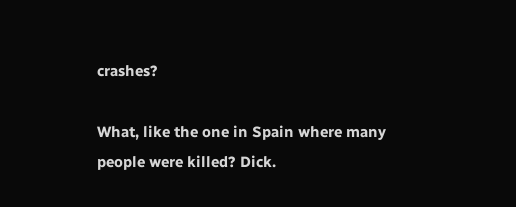crashes?

What, like the one in Spain where many people were killed? Dick.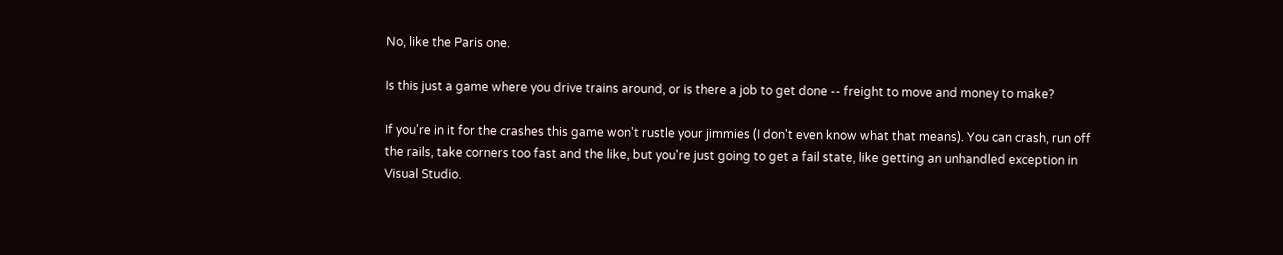No, like the Paris one.

Is this just a game where you drive trains around, or is there a job to get done -- freight to move and money to make?

If you're in it for the crashes this game won't rustle your jimmies (I don't even know what that means). You can crash, run off the rails, take corners too fast and the like, but you're just going to get a fail state, like getting an unhandled exception in Visual Studio.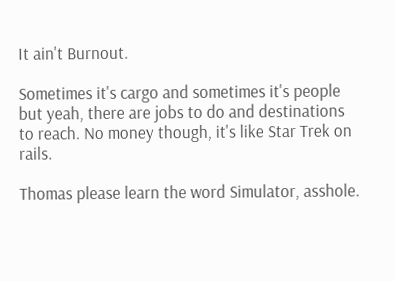It ain't Burnout.

Sometimes it's cargo and sometimes it's people but yeah, there are jobs to do and destinations to reach. No money though, it's like Star Trek on rails.

Thomas please learn the word Simulator, asshole.